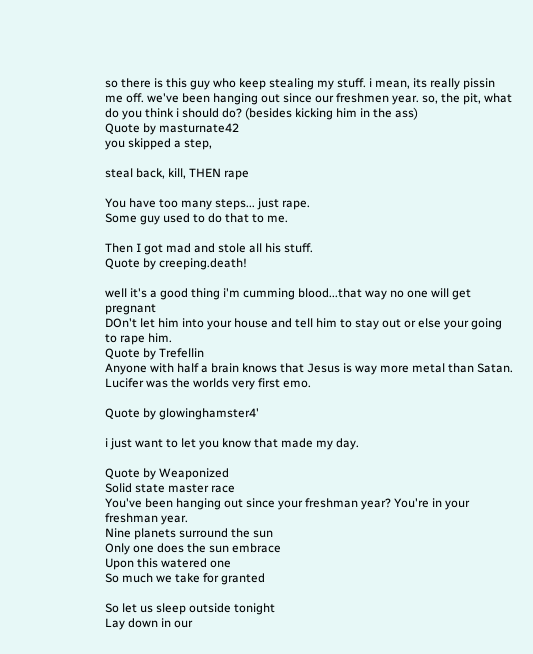so there is this guy who keep stealing my stuff. i mean, its really pissin me off. we've been hanging out since our freshmen year. so, the pit, what do you think i should do? (besides kicking him in the ass)
Quote by masturnate42
you skipped a step,

steal back, kill, THEN rape

You have too many steps... just rape.
Some guy used to do that to me.

Then I got mad and stole all his stuff.
Quote by creeping.death!

well it's a good thing i'm cumming blood...that way no one will get pregnant
DOn't let him into your house and tell him to stay out or else your going to rape him.
Quote by Trefellin
Anyone with half a brain knows that Jesus is way more metal than Satan. Lucifer was the worlds very first emo.

Quote by glowinghamster4'

i just want to let you know that made my day.

Quote by Weaponized
Solid state master race
You've been hanging out since your freshman year? You're in your freshman year.
Nine planets surround the sun
Only one does the sun embrace
Upon this watered one
So much we take for granted

So let us sleep outside tonight
Lay down in our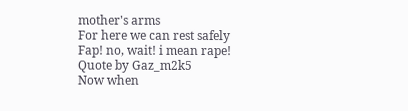mother's arms
For here we can rest safely
Fap! no, wait! i mean rape!
Quote by Gaz_m2k5
Now when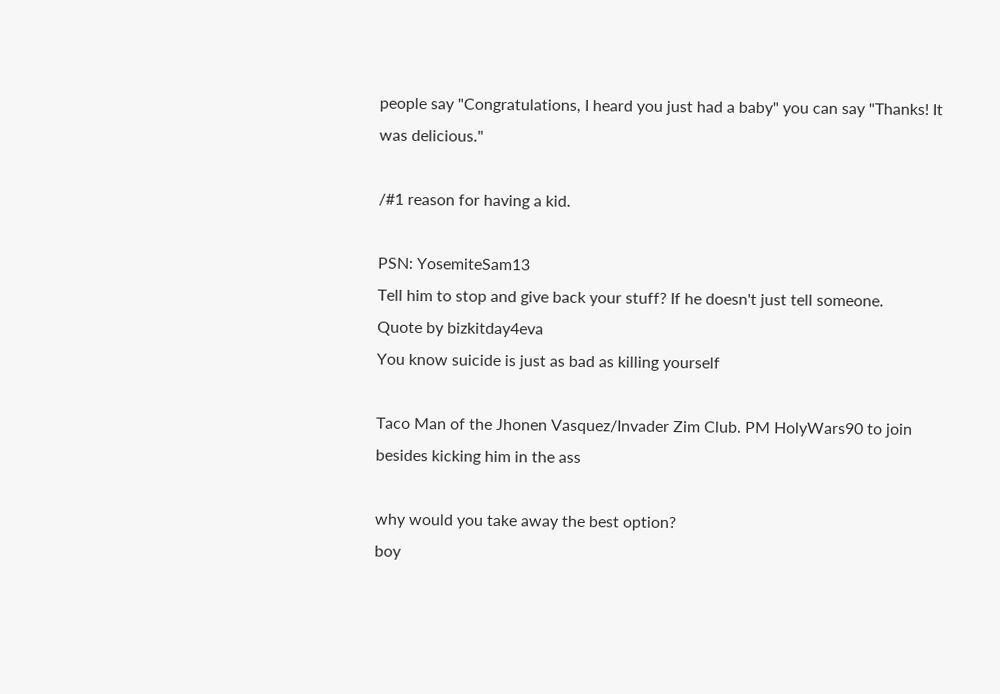people say "Congratulations, I heard you just had a baby" you can say "Thanks! It was delicious."

/#1 reason for having a kid.

PSN: YosemiteSam13
Tell him to stop and give back your stuff? If he doesn't just tell someone.
Quote by bizkitday4eva
You know suicide is just as bad as killing yourself

Taco Man of the Jhonen Vasquez/Invader Zim Club. PM HolyWars90 to join
besides kicking him in the ass

why would you take away the best option?
boy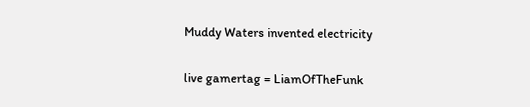Muddy Waters invented electricity

live gamertag = LiamOfTheFunk